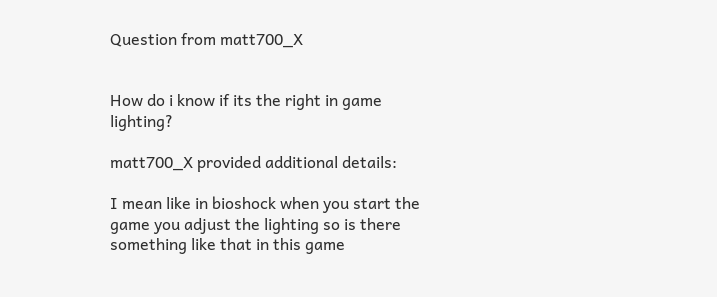Question from matt700_X


How do i know if its the right in game lighting?

matt700_X provided additional details:

I mean like in bioshock when you start the game you adjust the lighting so is there something like that in this game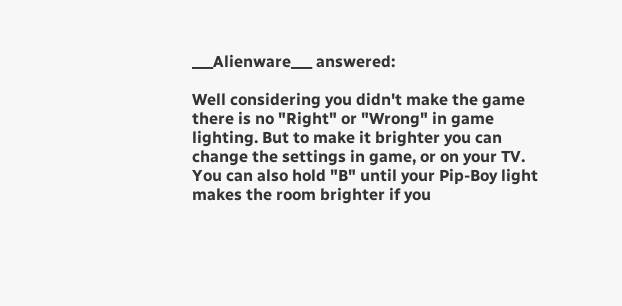___Alienware___ answered:

Well considering you didn't make the game there is no "Right" or "Wrong" in game lighting. But to make it brighter you can change the settings in game, or on your TV. You can also hold "B" until your Pip-Boy light makes the room brighter if you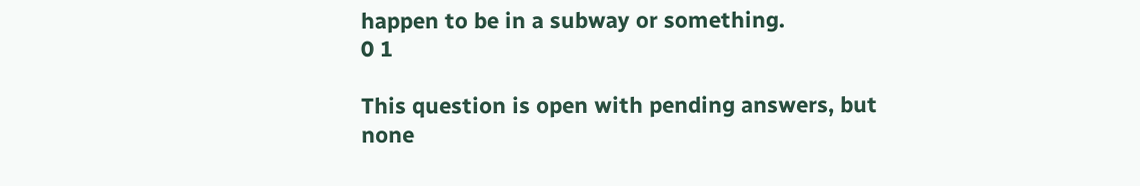happen to be in a subway or something.
0 1

This question is open with pending answers, but none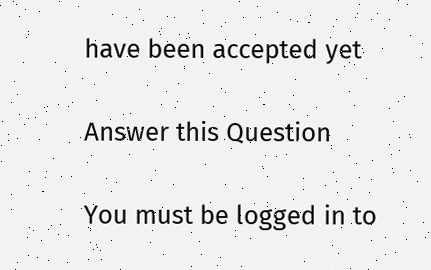have been accepted yet

Answer this Question

You must be logged in to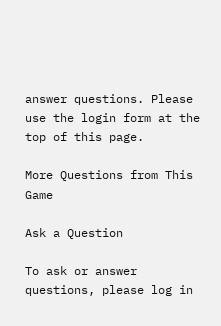answer questions. Please use the login form at the top of this page.

More Questions from This Game

Ask a Question

To ask or answer questions, please log in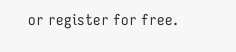or register for free.